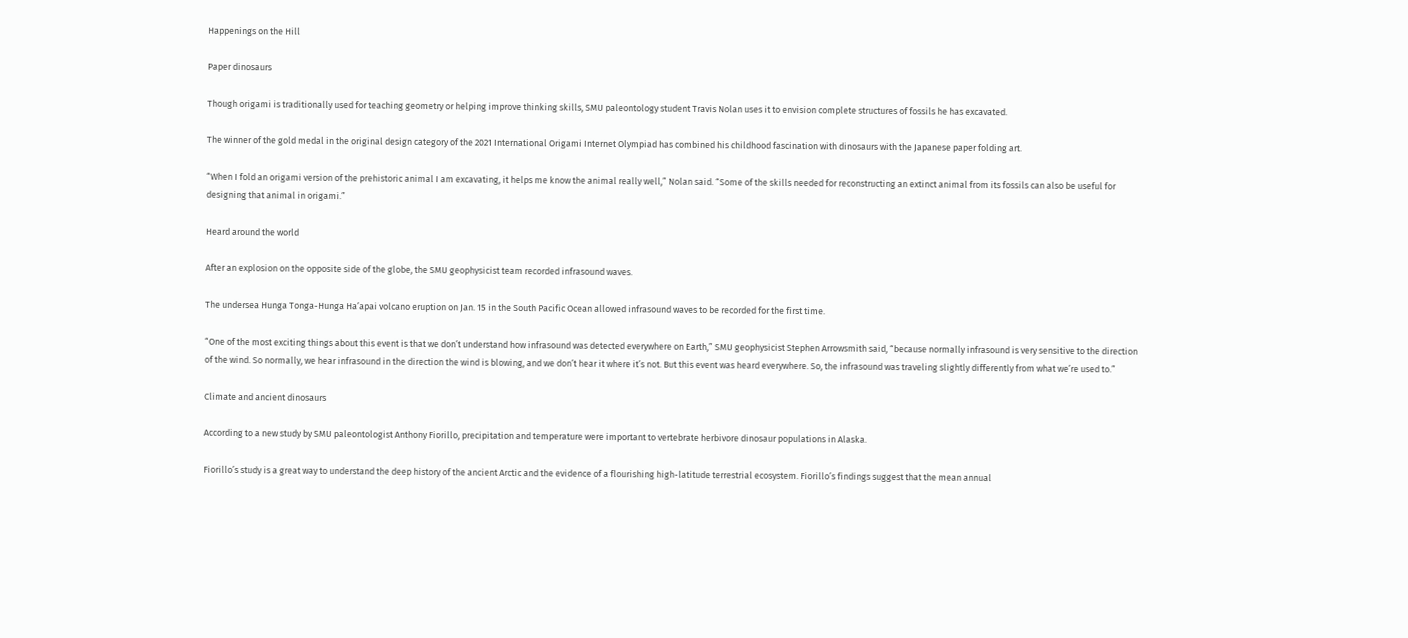Happenings on the Hill

Paper dinosaurs

Though origami is traditionally used for teaching geometry or helping improve thinking skills, SMU paleontology student Travis Nolan uses it to envision complete structures of fossils he has excavated.

The winner of the gold medal in the original design category of the 2021 International Origami Internet Olympiad has combined his childhood fascination with dinosaurs with the Japanese paper folding art.

“When I fold an origami version of the prehistoric animal I am excavating, it helps me know the animal really well,” Nolan said. “Some of the skills needed for reconstructing an extinct animal from its fossils can also be useful for designing that animal in origami.”

Heard around the world

After an explosion on the opposite side of the globe, the SMU geophysicist team recorded infrasound waves.

The undersea Hunga Tonga-Hunga Ha’apai volcano eruption on Jan. 15 in the South Pacific Ocean allowed infrasound waves to be recorded for the first time.

“One of the most exciting things about this event is that we don’t understand how infrasound was detected everywhere on Earth,” SMU geophysicist Stephen Arrowsmith said, “because normally infrasound is very sensitive to the direction of the wind. So normally, we hear infrasound in the direction the wind is blowing, and we don’t hear it where it’s not. But this event was heard everywhere. So, the infrasound was traveling slightly differently from what we’re used to.”

Climate and ancient dinosaurs

According to a new study by SMU paleontologist Anthony Fiorillo, precipitation and temperature were important to vertebrate herbivore dinosaur populations in Alaska.

Fiorillo’s study is a great way to understand the deep history of the ancient Arctic and the evidence of a flourishing high-latitude terrestrial ecosystem. Fiorillo’s findings suggest that the mean annual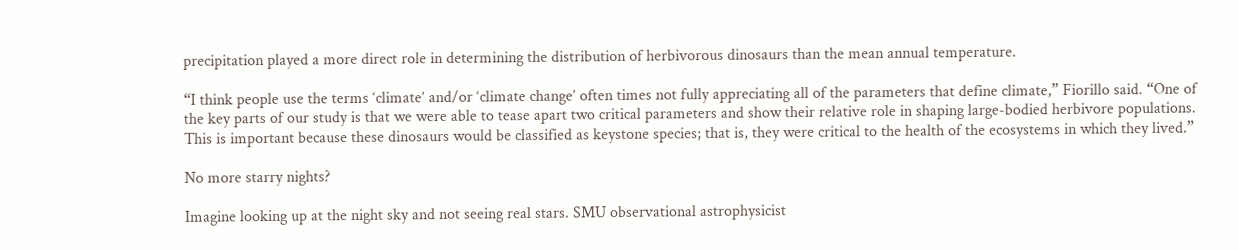precipitation played a more direct role in determining the distribution of herbivorous dinosaurs than the mean annual temperature.

“I think people use the terms ‘climate’ and/or ‘climate change’ often times not fully appreciating all of the parameters that define climate,” Fiorillo said. “One of the key parts of our study is that we were able to tease apart two critical parameters and show their relative role in shaping large-bodied herbivore populations. This is important because these dinosaurs would be classified as keystone species; that is, they were critical to the health of the ecosystems in which they lived.”

No more starry nights?

Imagine looking up at the night sky and not seeing real stars. SMU observational astrophysicist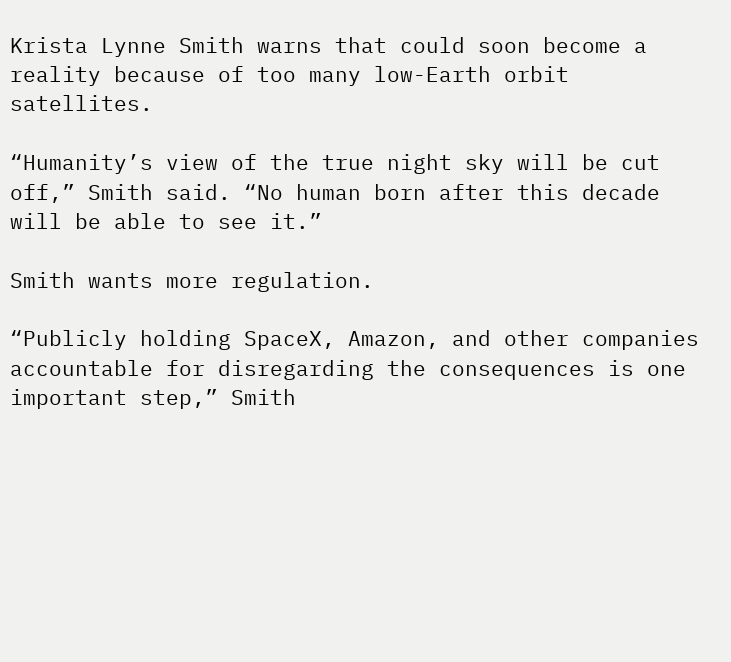Krista Lynne Smith warns that could soon become a reality because of too many low-Earth orbit satellites.

“Humanity’s view of the true night sky will be cut off,” Smith said. “No human born after this decade will be able to see it.”

Smith wants more regulation.

“Publicly holding SpaceX, Amazon, and other companies accountable for disregarding the consequences is one important step,” Smith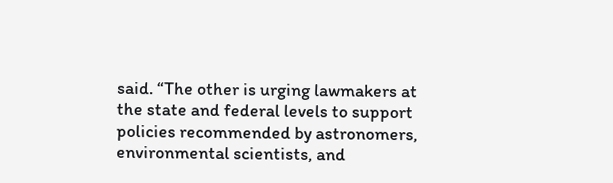said. “The other is urging lawmakers at the state and federal levels to support policies recommended by astronomers, environmental scientists, and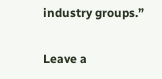industry groups.”

Leave a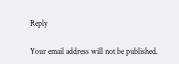Reply

Your email address will not be published.